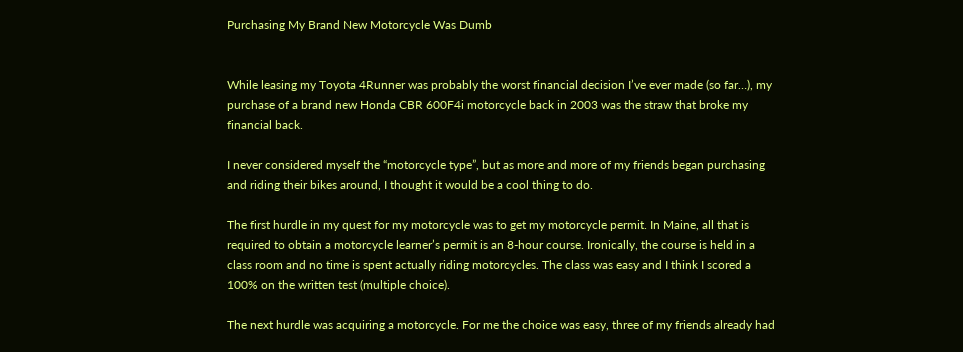Purchasing My Brand New Motorcycle Was Dumb


While leasing my Toyota 4Runner was probably the worst financial decision I’ve ever made (so far…), my purchase of a brand new Honda CBR 600F4i motorcycle back in 2003 was the straw that broke my financial back.

I never considered myself the “motorcycle type”, but as more and more of my friends began purchasing and riding their bikes around, I thought it would be a cool thing to do.

The first hurdle in my quest for my motorcycle was to get my motorcycle permit. In Maine, all that is required to obtain a motorcycle learner’s permit is an 8-hour course. Ironically, the course is held in a class room and no time is spent actually riding motorcycles. The class was easy and I think I scored a 100% on the written test (multiple choice).

The next hurdle was acquiring a motorcycle. For me the choice was easy, three of my friends already had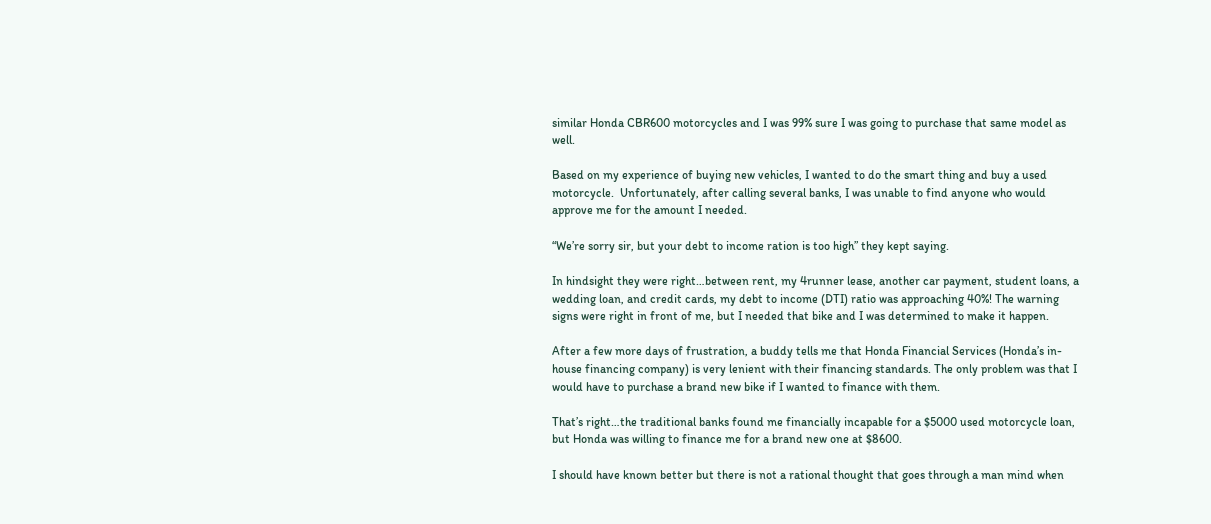similar Honda CBR600 motorcycles and I was 99% sure I was going to purchase that same model as well.

Based on my experience of buying new vehicles, I wanted to do the smart thing and buy a used motorcycle.  Unfortunately, after calling several banks, I was unable to find anyone who would approve me for the amount I needed.

“We’re sorry sir, but your debt to income ration is too high” they kept saying.

In hindsight they were right…between rent, my 4runner lease, another car payment, student loans, a wedding loan, and credit cards, my debt to income (DTI) ratio was approaching 40%! The warning signs were right in front of me, but I needed that bike and I was determined to make it happen.

After a few more days of frustration, a buddy tells me that Honda Financial Services (Honda’s in-house financing company) is very lenient with their financing standards. The only problem was that I would have to purchase a brand new bike if I wanted to finance with them.

That’s right…the traditional banks found me financially incapable for a $5000 used motorcycle loan, but Honda was willing to finance me for a brand new one at $8600.

I should have known better but there is not a rational thought that goes through a man mind when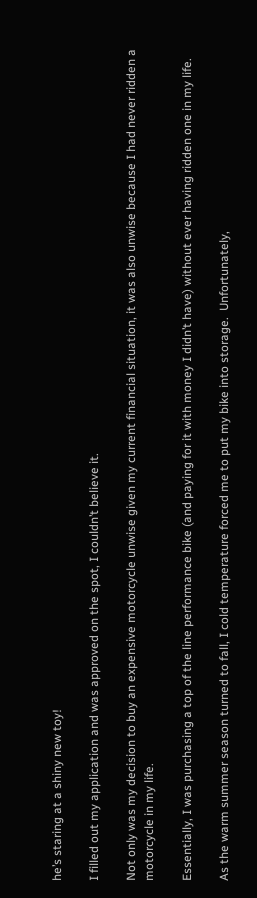he’s staring at a shiny new toy!

I filled out my application and was approved on the spot, I couldn’t believe it.

Not only was my decision to buy an expensive motorcycle unwise given my current financial situation, it was also unwise because I had never ridden a motorcycle in my life.

Essentially, I was purchasing a top of the line performance bike (and paying for it with money I didn’t have) without ever having ridden one in my life.

As the warm summer season turned to fall, I cold temperature forced me to put my bike into storage.  Unfortunately,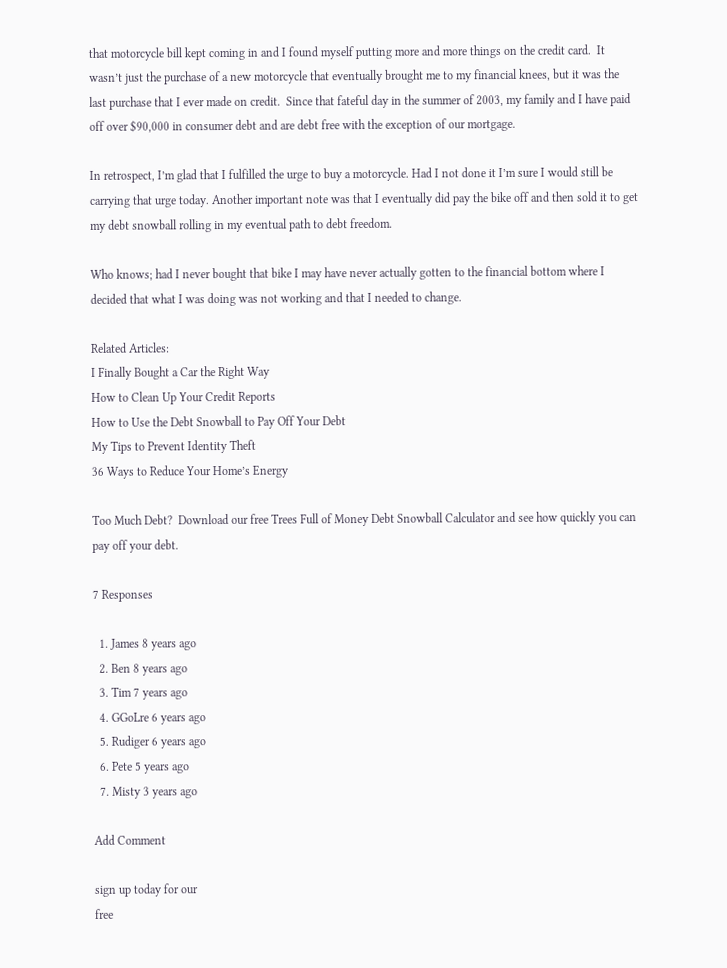that motorcycle bill kept coming in and I found myself putting more and more things on the credit card.  It wasn’t just the purchase of a new motorcycle that eventually brought me to my financial knees, but it was the last purchase that I ever made on credit.  Since that fateful day in the summer of 2003, my family and I have paid off over $90,000 in consumer debt and are debt free with the exception of our mortgage.

In retrospect, I’m glad that I fulfilled the urge to buy a motorcycle. Had I not done it I’m sure I would still be carrying that urge today. Another important note was that I eventually did pay the bike off and then sold it to get my debt snowball rolling in my eventual path to debt freedom.

Who knows; had I never bought that bike I may have never actually gotten to the financial bottom where I decided that what I was doing was not working and that I needed to change.

Related Articles:
I Finally Bought a Car the Right Way
How to Clean Up Your Credit Reports
How to Use the Debt Snowball to Pay Off Your Debt
My Tips to Prevent Identity Theft
36 Ways to Reduce Your Home’s Energy

Too Much Debt?  Download our free Trees Full of Money Debt Snowball Calculator and see how quickly you can pay off your debt.

7 Responses

  1. James 8 years ago
  2. Ben 8 years ago
  3. Tim 7 years ago
  4. GGoLre 6 years ago
  5. Rudiger 6 years ago
  6. Pete 5 years ago
  7. Misty 3 years ago

Add Comment

sign up today for our
free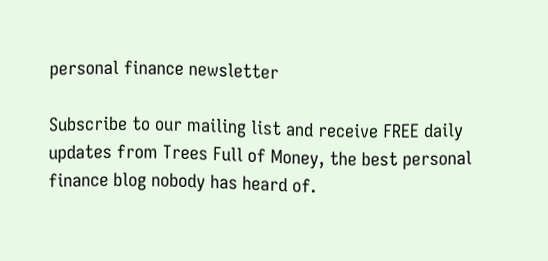personal finance newsletter

Subscribe to our mailing list and receive FREE daily updates from Trees Full of Money, the best personal finance blog nobody has heard of.